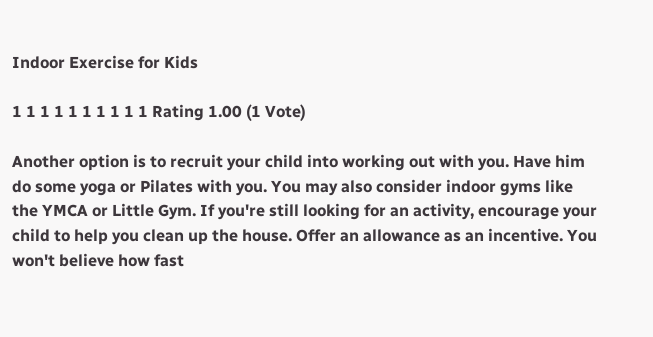Indoor Exercise for Kids

1 1 1 1 1 1 1 1 1 1 Rating 1.00 (1 Vote)

Another option is to recruit your child into working out with you. Have him do some yoga or Pilates with you. You may also consider indoor gyms like the YMCA or Little Gym. If you're still looking for an activity, encourage your child to help you clean up the house. Offer an allowance as an incentive. You won't believe how fast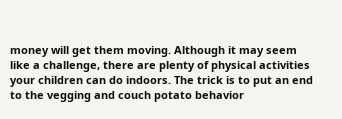money will get them moving. Although it may seem like a challenge, there are plenty of physical activities your children can do indoors. The trick is to put an end to the vegging and couch potato behavior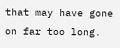that may have gone on far too long.